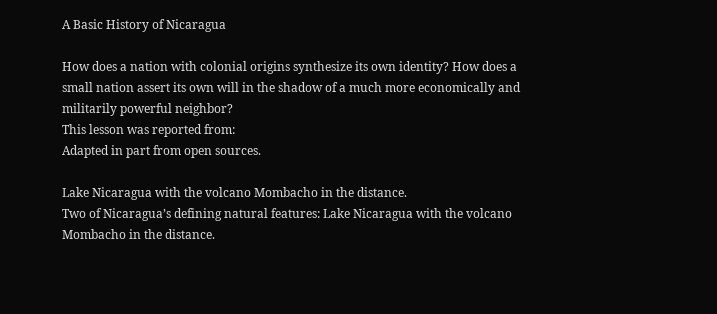A Basic History of Nicaragua

How does a nation with colonial origins synthesize its own identity? How does a small nation assert its own will in the shadow of a much more economically and militarily powerful neighbor?
This lesson was reported from:
Adapted in part from open sources.

Lake Nicaragua with the volcano Mombacho in the distance.
Two of Nicaragua’s defining natural features: Lake Nicaragua with the volcano Mombacho in the distance.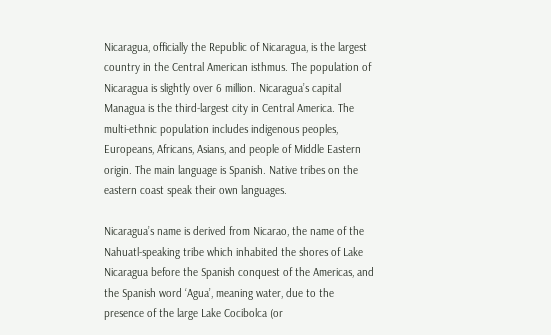Nicaragua, officially the Republic of Nicaragua, is the largest country in the Central American isthmus. The population of Nicaragua is slightly over 6 million. Nicaragua’s capital Managua is the third-largest city in Central America. The multi-ethnic population includes indigenous peoples, Europeans, Africans, Asians, and people of Middle Eastern origin. The main language is Spanish. Native tribes on the eastern coast speak their own languages.

Nicaragua’s name is derived from Nicarao, the name of the Nahuatl-speaking tribe which inhabited the shores of Lake Nicaragua before the Spanish conquest of the Americas, and the Spanish word ‘Agua’, meaning water, due to the presence of the large Lake Cocibolca (or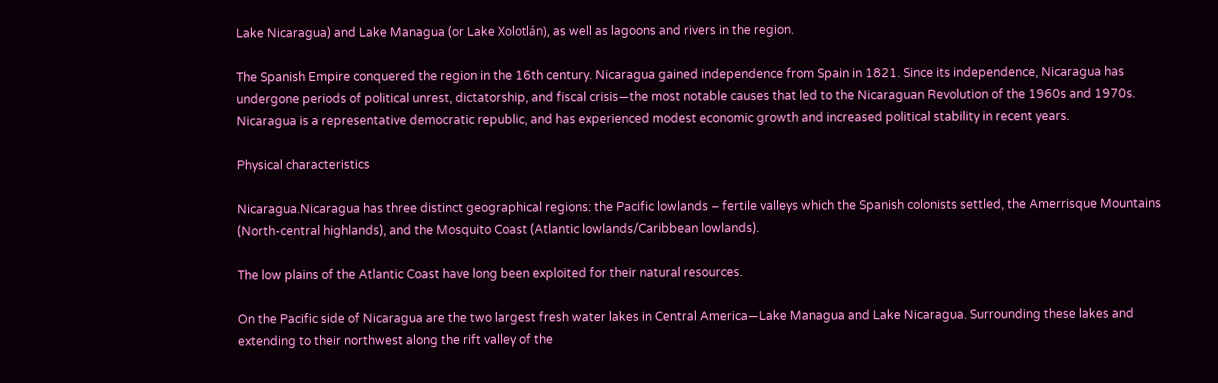Lake Nicaragua) and Lake Managua (or Lake Xolotlán), as well as lagoons and rivers in the region.

The Spanish Empire conquered the region in the 16th century. Nicaragua gained independence from Spain in 1821. Since its independence, Nicaragua has undergone periods of political unrest, dictatorship, and fiscal crisis—the most notable causes that led to the Nicaraguan Revolution of the 1960s and 1970s. Nicaragua is a representative democratic republic, and has experienced modest economic growth and increased political stability in recent years.

Physical characteristics

Nicaragua.Nicaragua has three distinct geographical regions: the Pacific lowlands – fertile valleys which the Spanish colonists settled, the Amerrisque Mountains (North-central highlands), and the Mosquito Coast (Atlantic lowlands/Caribbean lowlands).

The low plains of the Atlantic Coast have long been exploited for their natural resources.

On the Pacific side of Nicaragua are the two largest fresh water lakes in Central America—Lake Managua and Lake Nicaragua. Surrounding these lakes and extending to their northwest along the rift valley of the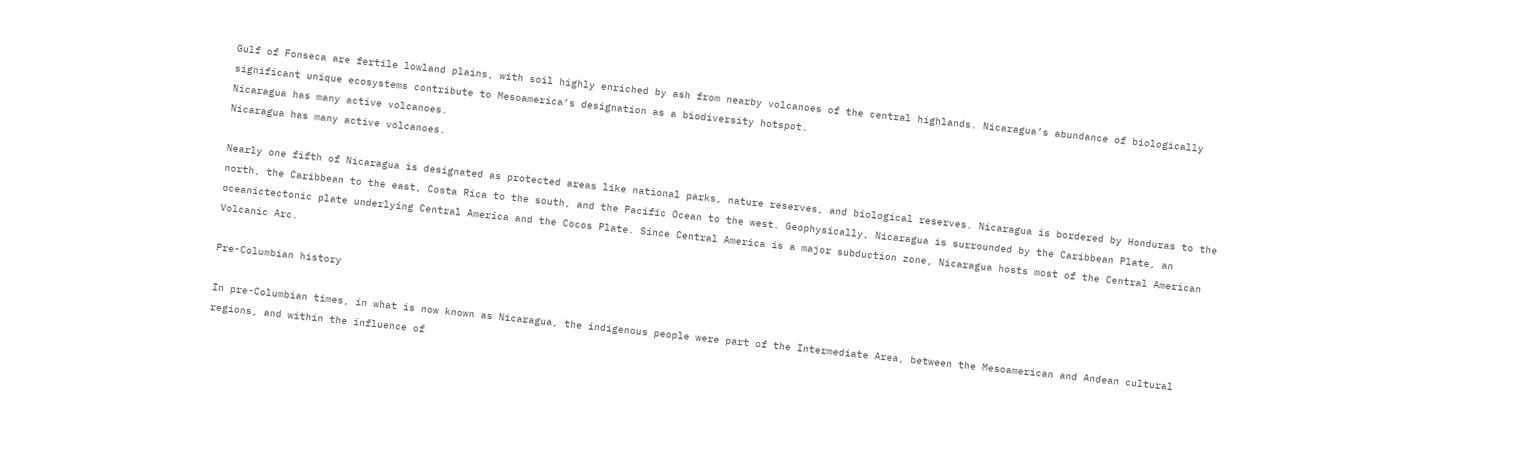Gulf of Fonseca are fertile lowland plains, with soil highly enriched by ash from nearby volcanoes of the central highlands. Nicaragua’s abundance of biologically significant unique ecosystems contribute to Mesoamerica‘s designation as a biodiversity hotspot.
Nicaragua has many active volcanoes.
Nicaragua has many active volcanoes.

Nearly one fifth of Nicaragua is designated as protected areas like national parks, nature reserves, and biological reserves. Nicaragua is bordered by Honduras to the north, the Caribbean to the east, Costa Rica to the south, and the Pacific Ocean to the west. Geophysically, Nicaragua is surrounded by the Caribbean Plate, an oceanictectonic plate underlying Central America and the Cocos Plate. Since Central America is a major subduction zone, Nicaragua hosts most of the Central American Volcanic Arc.

Pre-Columbian history

In pre-Columbian times, in what is now known as Nicaragua, the indigenous people were part of the Intermediate Area, between the Mesoamerican and Andean cultural regions, and within the influence of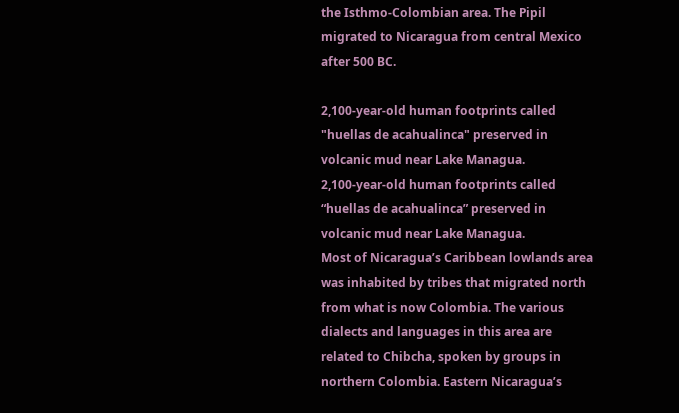the Isthmo-Colombian area. The Pipil migrated to Nicaragua from central Mexico after 500 BC.

2,100-year-old human footprints called "huellas de acahualinca" preserved in volcanic mud near Lake Managua.
2,100-year-old human footprints called “huellas de acahualinca” preserved in volcanic mud near Lake Managua.
Most of Nicaragua’s Caribbean lowlands area was inhabited by tribes that migrated north from what is now Colombia. The various dialects and languages in this area are related to Chibcha, spoken by groups in northern Colombia. Eastern Nicaragua’s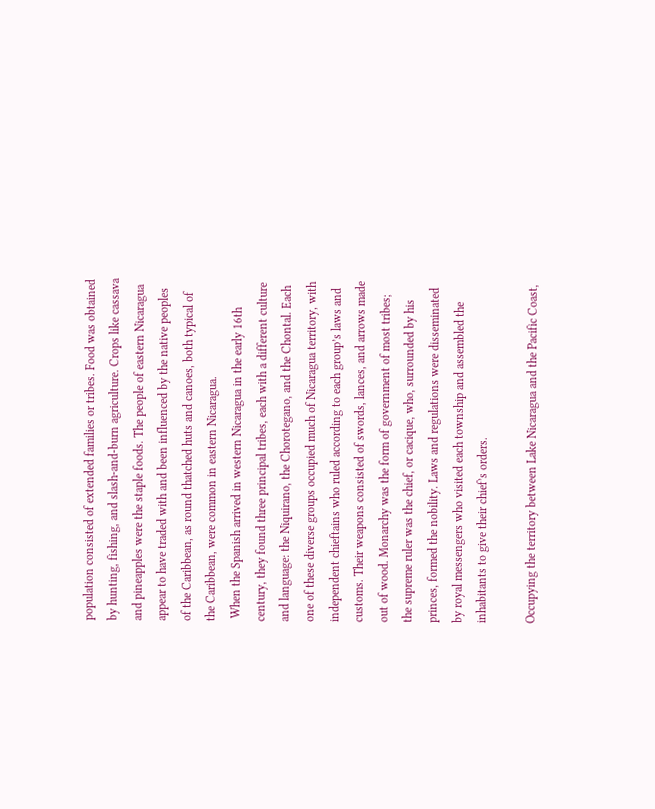population consisted of extended families or tribes. Food was obtained by hunting, fishing, and slash-and-burn agriculture. Crops like cassava and pineapples were the staple foods. The people of eastern Nicaragua appear to have traded with and been influenced by the native peoples of the Caribbean, as round thatched huts and canoes, both typical of the Caribbean, were common in eastern Nicaragua.
 When the Spanish arrived in western Nicaragua in the early 16th century, they found three principal tribes, each with a different culture and language: the Niquirano, the Chorotegano, and the Chontal. Each one of these diverse groups occupied much of Nicaragua territory, with independent chieftains who ruled according to each group’s laws and customs. Their weapons consisted of swords, lances, and arrows made out of wood. Monarchy was the form of government of most tribes; the supreme ruler was the chief, or cacique, who, surrounded by his princes, formed the nobility. Laws and regulations were disseminated by royal messengers who visited each township and assembled the inhabitants to give their chief’s orders.

Occupying the territory between Lake Nicaragua and the Pacific Coast,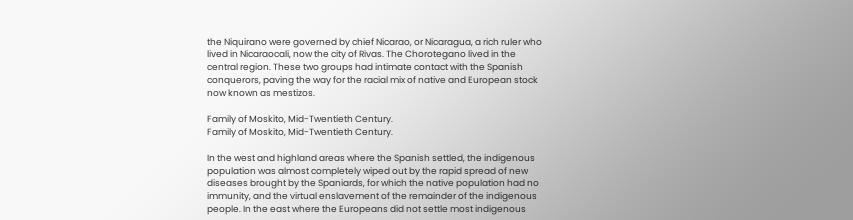the Niquirano were governed by chief Nicarao, or Nicaragua, a rich ruler who lived in Nicaraocali, now the city of Rivas. The Chorotegano lived in the central region. These two groups had intimate contact with the Spanish conquerors, paving the way for the racial mix of native and European stock now known as mestizos.

Family of Moskito, Mid-Twentieth Century.
Family of Moskito, Mid-Twentieth Century.

In the west and highland areas where the Spanish settled, the indigenous population was almost completely wiped out by the rapid spread of new diseases brought by the Spaniards, for which the native population had no immunity, and the virtual enslavement of the remainder of the indigenous people. In the east where the Europeans did not settle most indigenous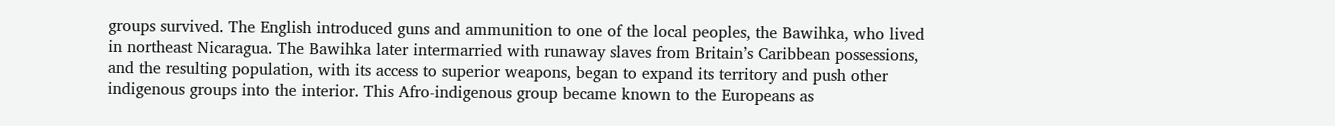groups survived. The English introduced guns and ammunition to one of the local peoples, the Bawihka, who lived in northeast Nicaragua. The Bawihka later intermarried with runaway slaves from Britain’s Caribbean possessions, and the resulting population, with its access to superior weapons, began to expand its territory and push other indigenous groups into the interior. This Afro-indigenous group became known to the Europeans as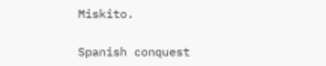Miskito.

Spanish conquest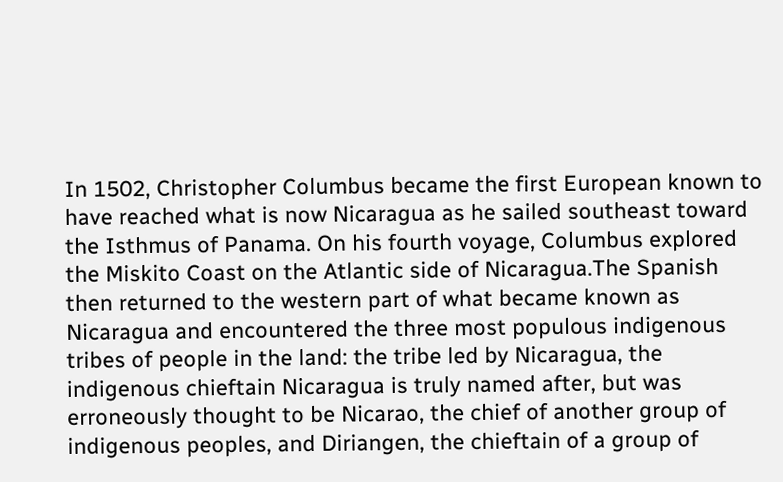In 1502, Christopher Columbus became the first European known to have reached what is now Nicaragua as he sailed southeast toward the Isthmus of Panama. On his fourth voyage, Columbus explored the Miskito Coast on the Atlantic side of Nicaragua.The Spanish then returned to the western part of what became known as Nicaragua and encountered the three most populous indigenous tribes of people in the land: the tribe led by Nicaragua, the indigenous chieftain Nicaragua is truly named after, but was erroneously thought to be Nicarao, the chief of another group of indigenous peoples, and Diriangen, the chieftain of a group of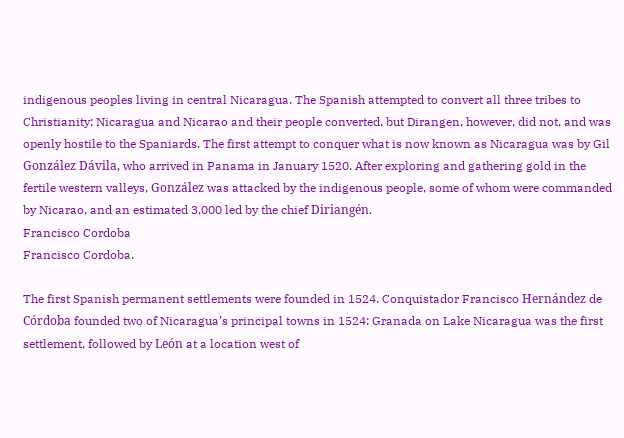indigenous peoples living in central Nicaragua. The Spanish attempted to convert all three tribes to Christianity; Nicaragua and Nicarao and their people converted, but Dirangen, however, did not, and was openly hostile to the Spaniards. The first attempt to conquer what is now known as Nicaragua was by Gil González Dávila, who arrived in Panama in January 1520. After exploring and gathering gold in the fertile western valleys, González was attacked by the indigenous people, some of whom were commanded by Nicarao, and an estimated 3,000 led by the chief Diriangén.
Francisco Cordoba
Francisco Cordoba.

The first Spanish permanent settlements were founded in 1524. Conquistador Francisco Hernández de Córdoba founded two of Nicaragua’s principal towns in 1524: Granada on Lake Nicaragua was the first settlement, followed by León at a location west of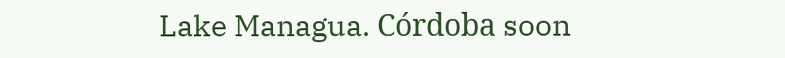Lake Managua. Córdoba soon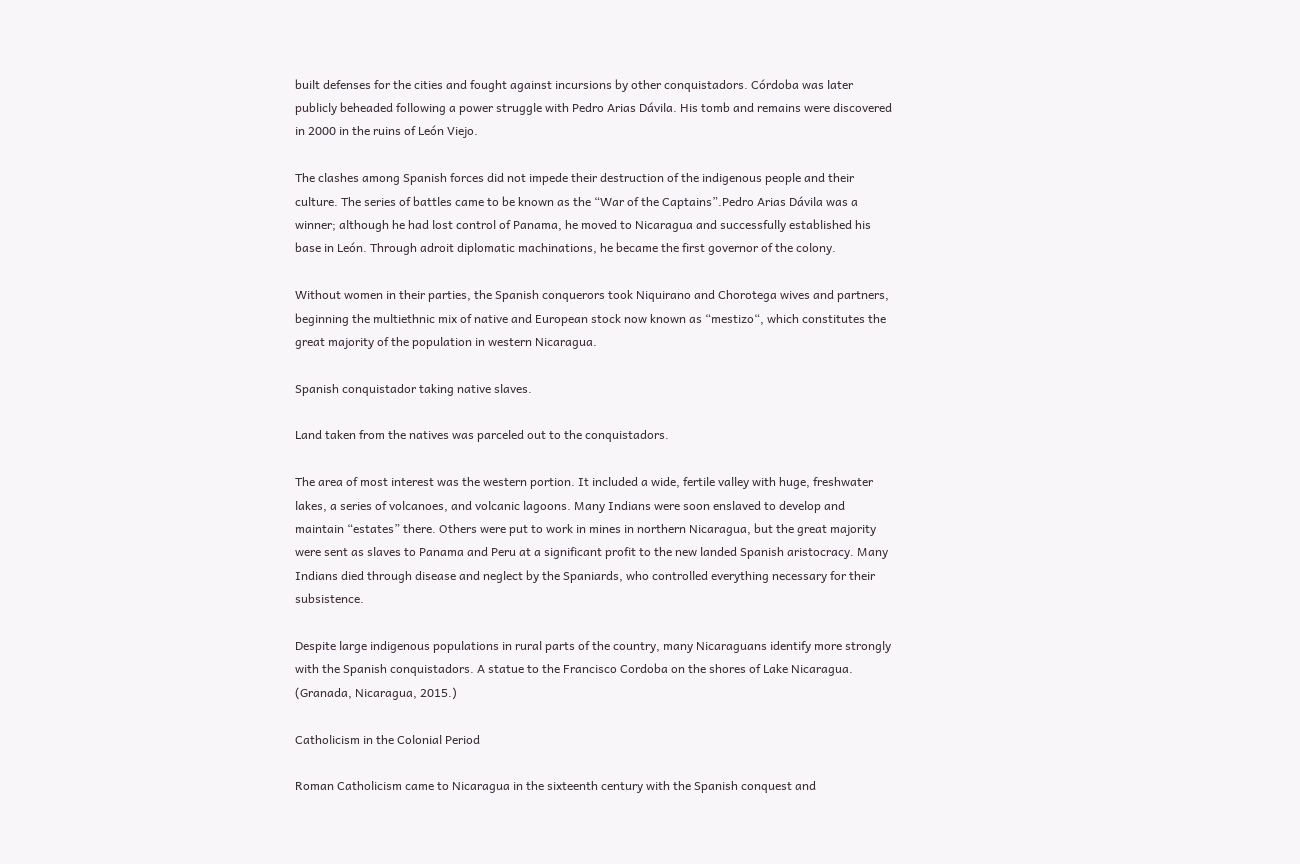built defenses for the cities and fought against incursions by other conquistadors. Córdoba was later publicly beheaded following a power struggle with Pedro Arias Dávila. His tomb and remains were discovered in 2000 in the ruins of León Viejo.

The clashes among Spanish forces did not impede their destruction of the indigenous people and their culture. The series of battles came to be known as the “War of the Captains”.Pedro Arias Dávila was a winner; although he had lost control of Panama, he moved to Nicaragua and successfully established his base in León. Through adroit diplomatic machinations, he became the first governor of the colony.

Without women in their parties, the Spanish conquerors took Niquirano and Chorotega wives and partners, beginning the multiethnic mix of native and European stock now known as “mestizo“, which constitutes the great majority of the population in western Nicaragua.

Spanish conquistador taking native slaves.

Land taken from the natives was parceled out to the conquistadors.

The area of most interest was the western portion. It included a wide, fertile valley with huge, freshwater lakes, a series of volcanoes, and volcanic lagoons. Many Indians were soon enslaved to develop and maintain “estates” there. Others were put to work in mines in northern Nicaragua, but the great majority were sent as slaves to Panama and Peru at a significant profit to the new landed Spanish aristocracy. Many Indians died through disease and neglect by the Spaniards, who controlled everything necessary for their subsistence.

Despite large indigenous populations in rural parts of the country, many Nicaraguans identify more strongly with the Spanish conquistadors. A statue to the Francisco Cordoba on the shores of Lake Nicaragua. (Granada, Nicaragua, 2015.)

Catholicism in the Colonial Period

Roman Catholicism came to Nicaragua in the sixteenth century with the Spanish conquest and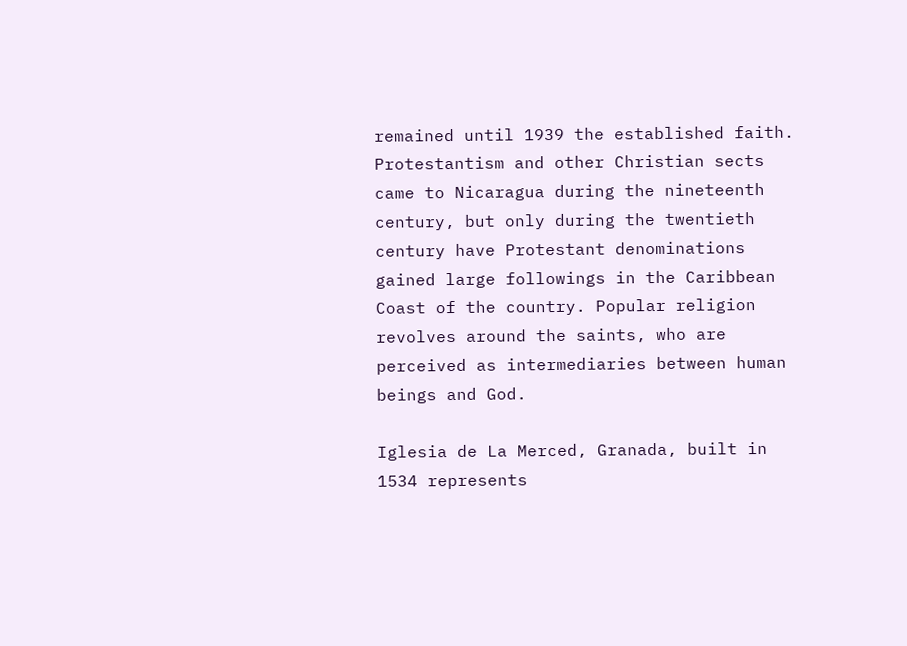remained until 1939 the established faith. Protestantism and other Christian sects came to Nicaragua during the nineteenth century, but only during the twentieth century have Protestant denominations gained large followings in the Caribbean Coast of the country. Popular religion revolves around the saints, who are perceived as intermediaries between human beings and God.

Iglesia de La Merced, Granada, built in 1534 represents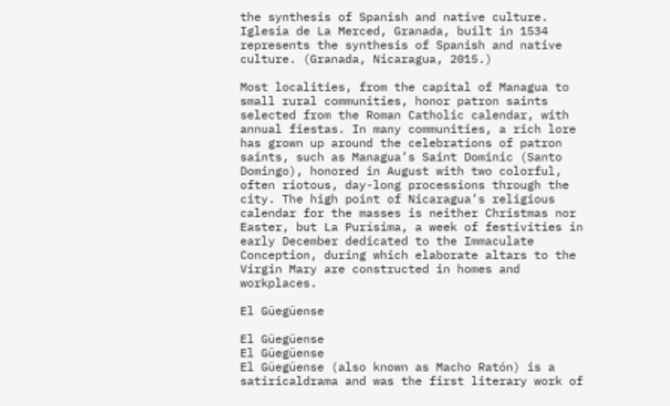the synthesis of Spanish and native culture.
Iglesia de La Merced, Granada, built in 1534 represents the synthesis of Spanish and native culture. (Granada, Nicaragua, 2015.)

Most localities, from the capital of Managua to small rural communities, honor patron saints selected from the Roman Catholic calendar, with annual fiestas. In many communities, a rich lore has grown up around the celebrations of patron saints, such as Managua’s Saint Dominic (Santo Domingo), honored in August with two colorful, often riotous, day-long processions through the city. The high point of Nicaragua’s religious calendar for the masses is neither Christmas nor Easter, but La Purísima, a week of festivities in early December dedicated to the Immaculate Conception, during which elaborate altars to the Virgin Mary are constructed in homes and workplaces.

El Güegüense

El Güegüense
El Güegüense
El Güegüense (also known as Macho Ratón) is a satiricaldrama and was the first literary work of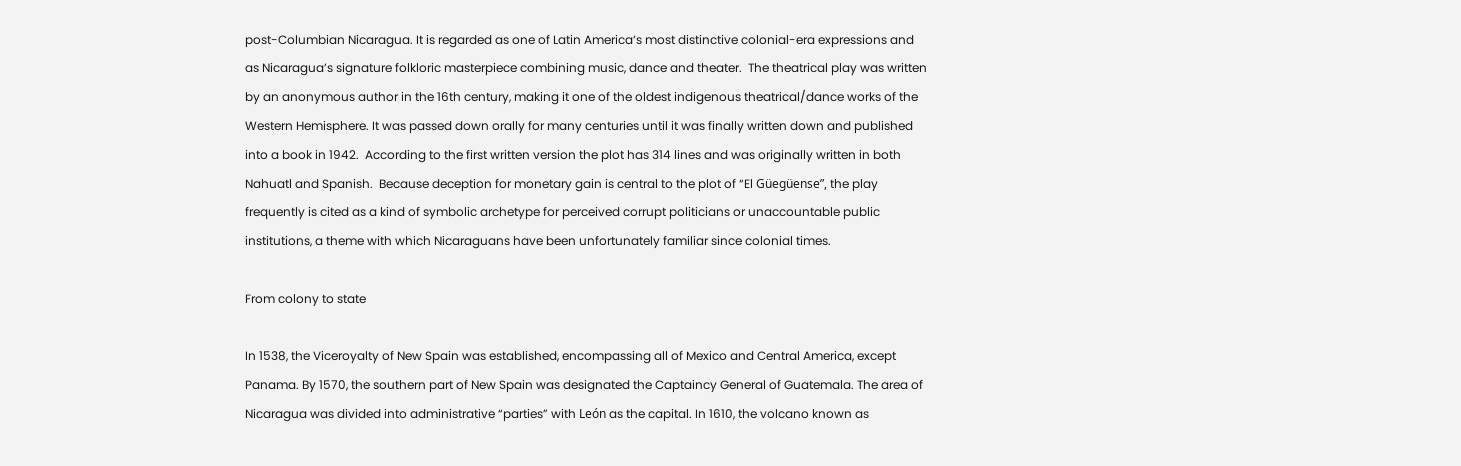post-Columbian Nicaragua. It is regarded as one of Latin America‘s most distinctive colonial-era expressions and as Nicaragua’s signature folkloric masterpiece combining music, dance and theater.  The theatrical play was written by an anonymous author in the 16th century, making it one of the oldest indigenous theatrical/dance works of the Western Hemisphere. It was passed down orally for many centuries until it was finally written down and published into a book in 1942.  According to the first written version the plot has 314 lines and was originally written in both Nahuatl and Spanish.  Because deception for monetary gain is central to the plot of “El Güegüense”, the play frequently is cited as a kind of symbolic archetype for perceived corrupt politicians or unaccountable public institutions, a theme with which Nicaraguans have been unfortunately familiar since colonial times.

From colony to state

In 1538, the Viceroyalty of New Spain was established, encompassing all of Mexico and Central America, except Panama. By 1570, the southern part of New Spain was designated the Captaincy General of Guatemala. The area of Nicaragua was divided into administrative “parties” with León as the capital. In 1610, the volcano known as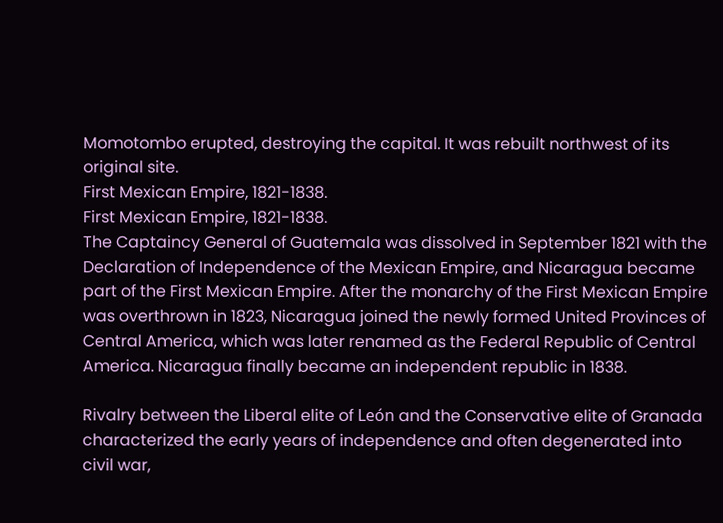Momotombo erupted, destroying the capital. It was rebuilt northwest of its original site.
First Mexican Empire, 1821-1838.
First Mexican Empire, 1821-1838.
The Captaincy General of Guatemala was dissolved in September 1821 with the Declaration of Independence of the Mexican Empire, and Nicaragua became part of the First Mexican Empire. After the monarchy of the First Mexican Empire was overthrown in 1823, Nicaragua joined the newly formed United Provinces of Central America, which was later renamed as the Federal Republic of Central America. Nicaragua finally became an independent republic in 1838.

Rivalry between the Liberal elite of León and the Conservative elite of Granada characterized the early years of independence and often degenerated into civil war,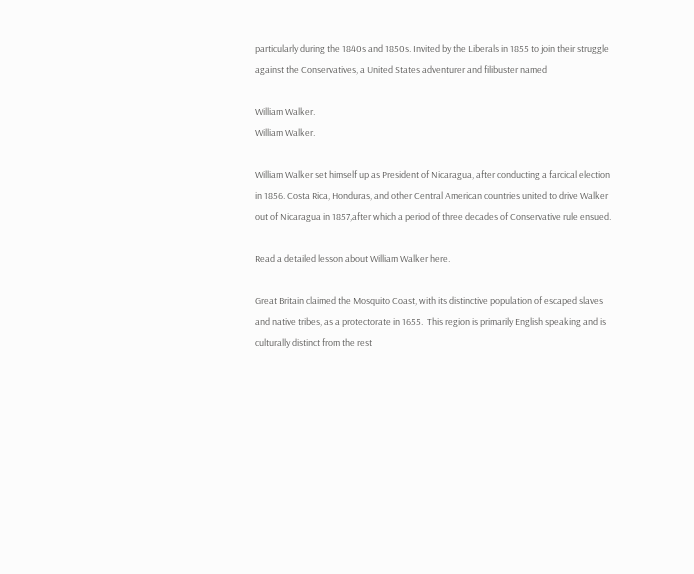particularly during the 1840s and 1850s. Invited by the Liberals in 1855 to join their struggle against the Conservatives, a United States adventurer and filibuster named

William Walker.
William Walker.

William Walker set himself up as President of Nicaragua, after conducting a farcical election in 1856. Costa Rica, Honduras, and other Central American countries united to drive Walker out of Nicaragua in 1857,after which a period of three decades of Conservative rule ensued.

Read a detailed lesson about William Walker here.

Great Britain claimed the Mosquito Coast, with its distinctive population of escaped slaves and native tribes, as a protectorate in 1655.  This region is primarily English speaking and is culturally distinct from the rest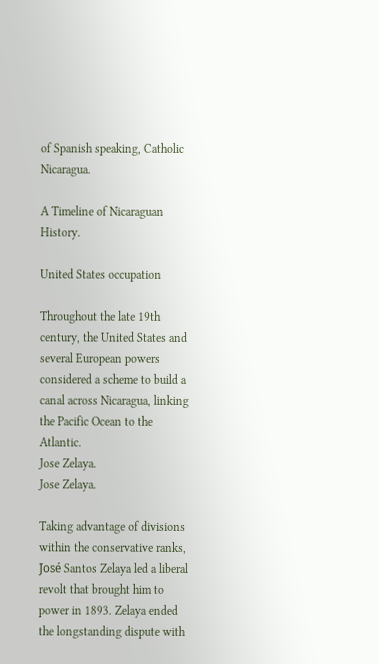of Spanish speaking, Catholic Nicaragua.

A Timeline of Nicaraguan History.

United States occupation

Throughout the late 19th century, the United States and several European powers considered a scheme to build a canal across Nicaragua, linking the Pacific Ocean to the Atlantic.
Jose Zelaya.
Jose Zelaya.

Taking advantage of divisions within the conservative ranks, José Santos Zelaya led a liberal revolt that brought him to power in 1893. Zelaya ended the longstanding dispute with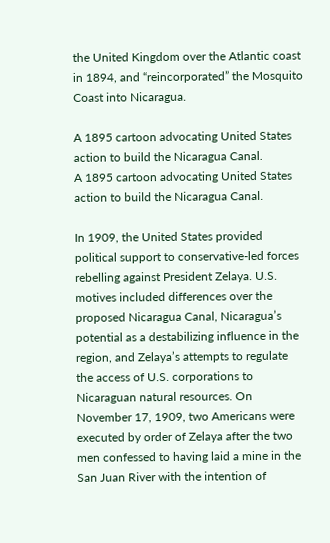the United Kingdom over the Atlantic coast in 1894, and “reincorporated” the Mosquito Coast into Nicaragua.

A 1895 cartoon advocating United States action to build the Nicaragua Canal.
A 1895 cartoon advocating United States action to build the Nicaragua Canal.

In 1909, the United States provided political support to conservative-led forces rebelling against President Zelaya. U.S. motives included differences over the proposed Nicaragua Canal, Nicaragua’s potential as a destabilizing influence in the region, and Zelaya’s attempts to regulate the access of U.S. corporations to Nicaraguan natural resources. On November 17, 1909, two Americans were executed by order of Zelaya after the two men confessed to having laid a mine in the San Juan River with the intention of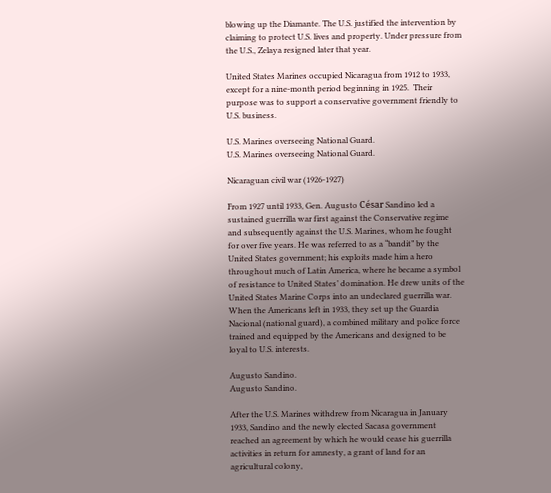blowing up the Diamante. The U.S. justified the intervention by claiming to protect U.S. lives and property. Under pressure from the U.S., Zelaya resigned later that year.

United States Marines occupied Nicaragua from 1912 to 1933, except for a nine-month period beginning in 1925.  Their purpose was to support a conservative government friendly to U.S. business.

U.S. Marines overseeing National Guard.
U.S. Marines overseeing National Guard.

Nicaraguan civil war (1926-1927)

From 1927 until 1933, Gen. Augusto César Sandino led a sustained guerrilla war first against the Conservative regime and subsequently against the U.S. Marines, whom he fought for over five years. He was referred to as a “bandit” by the United States government; his exploits made him a hero throughout much of Latin America, where he became a symbol of resistance to United States’ domination. He drew units of the United States Marine Corps into an undeclared guerrilla war.  When the Americans left in 1933, they set up the Guardia Nacional (national guard), a combined military and police force trained and equipped by the Americans and designed to be loyal to U.S. interests.

Augusto Sandino.
Augusto Sandino.

After the U.S. Marines withdrew from Nicaragua in January 1933, Sandino and the newly elected Sacasa government reached an agreement by which he would cease his guerrilla activities in return for amnesty, a grant of land for an agricultural colony,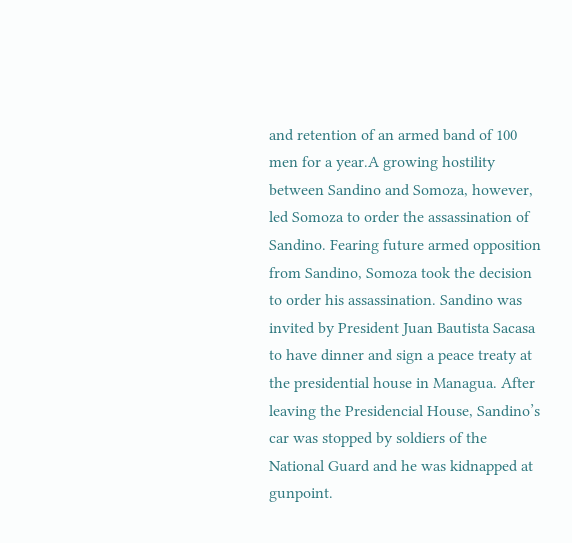and retention of an armed band of 100 men for a year.A growing hostility between Sandino and Somoza, however, led Somoza to order the assassination of Sandino. Fearing future armed opposition from Sandino, Somoza took the decision to order his assassination. Sandino was invited by President Juan Bautista Sacasa to have dinner and sign a peace treaty at the presidential house in Managua. After leaving the Presidencial House, Sandino’s car was stopped by soldiers of the National Guard and he was kidnapped at gunpoint.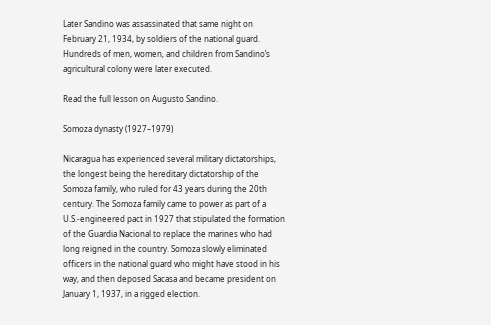Later Sandino was assassinated that same night on February 21, 1934, by soldiers of the national guard. Hundreds of men, women, and children from Sandino’s agricultural colony were later executed.

Read the full lesson on Augusto Sandino.

Somoza dynasty (1927–1979)

Nicaragua has experienced several military dictatorships, the longest being the hereditary dictatorship of the Somoza family, who ruled for 43 years during the 20th century. The Somoza family came to power as part of a U.S.-engineered pact in 1927 that stipulated the formation of the Guardia Nacional to replace the marines who had long reigned in the country. Somoza slowly eliminated officers in the national guard who might have stood in his way, and then deposed Sacasa and became president on January 1, 1937, in a rigged election.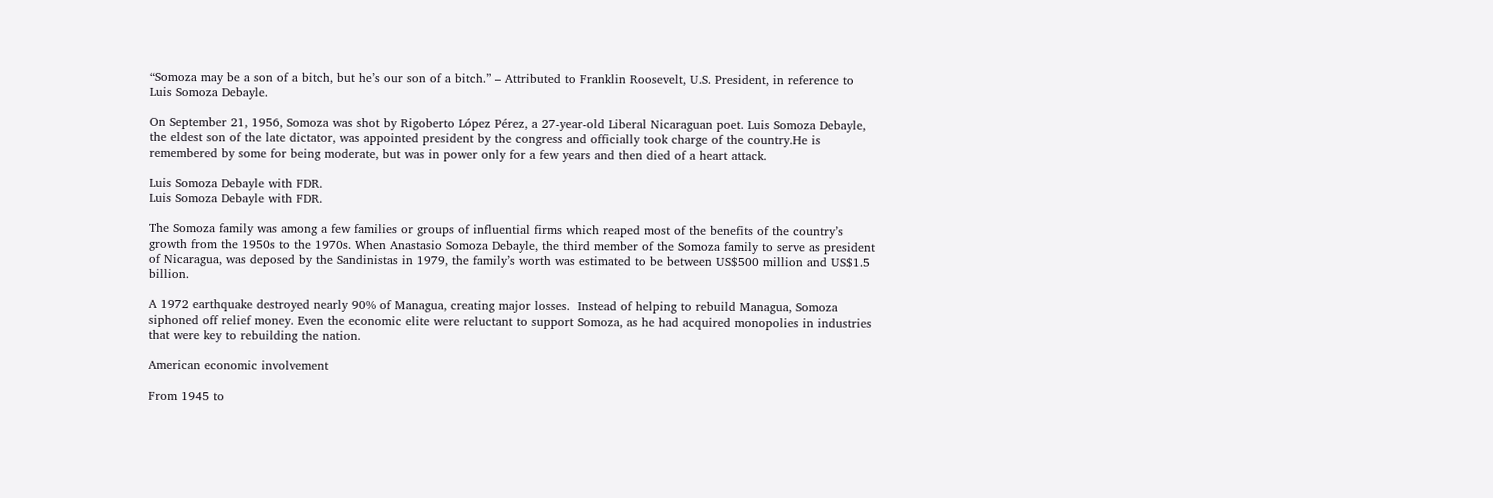“Somoza may be a son of a bitch, but he’s our son of a bitch.” – Attributed to Franklin Roosevelt, U.S. President, in reference to Luis Somoza Debayle.

On September 21, 1956, Somoza was shot by Rigoberto López Pérez, a 27-year-old Liberal Nicaraguan poet. Luis Somoza Debayle, the eldest son of the late dictator, was appointed president by the congress and officially took charge of the country.He is remembered by some for being moderate, but was in power only for a few years and then died of a heart attack.

Luis Somoza Debayle with FDR.
Luis Somoza Debayle with FDR.

The Somoza family was among a few families or groups of influential firms which reaped most of the benefits of the country’s growth from the 1950s to the 1970s. When Anastasio Somoza Debayle, the third member of the Somoza family to serve as president of Nicaragua, was deposed by the Sandinistas in 1979, the family’s worth was estimated to be between US$500 million and US$1.5 billion.

A 1972 earthquake destroyed nearly 90% of Managua, creating major losses.  Instead of helping to rebuild Managua, Somoza siphoned off relief money. Even the economic elite were reluctant to support Somoza, as he had acquired monopolies in industries that were key to rebuilding the nation.

American economic involvement

From 1945 to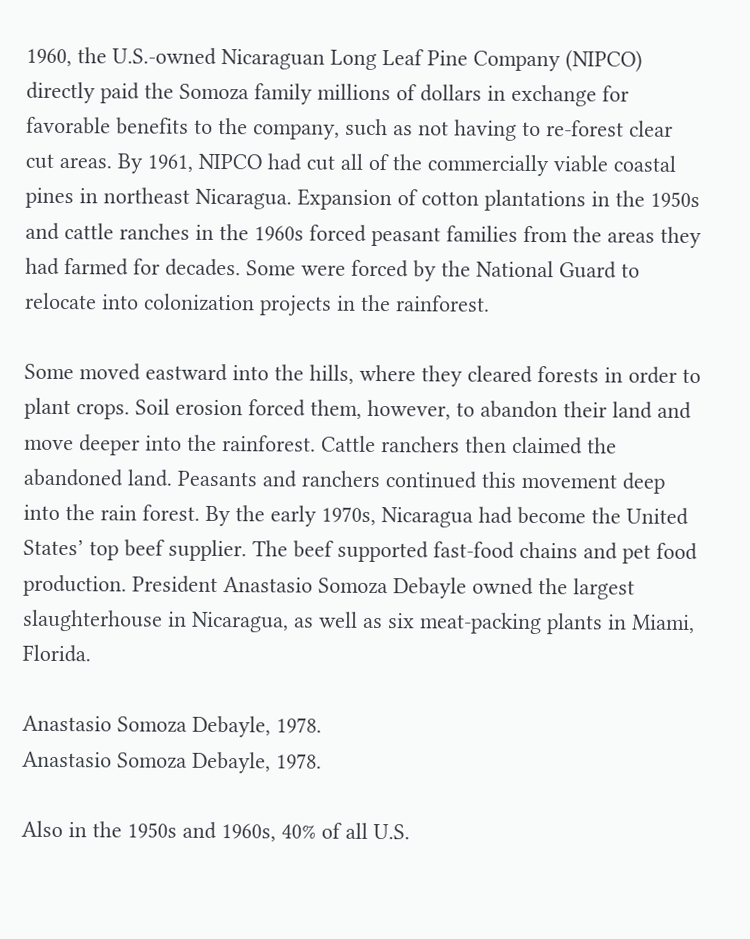1960, the U.S.-owned Nicaraguan Long Leaf Pine Company (NIPCO) directly paid the Somoza family millions of dollars in exchange for favorable benefits to the company, such as not having to re-forest clear cut areas. By 1961, NIPCO had cut all of the commercially viable coastal pines in northeast Nicaragua. Expansion of cotton plantations in the 1950s and cattle ranches in the 1960s forced peasant families from the areas they had farmed for decades. Some were forced by the National Guard to relocate into colonization projects in the rainforest.

Some moved eastward into the hills, where they cleared forests in order to plant crops. Soil erosion forced them, however, to abandon their land and move deeper into the rainforest. Cattle ranchers then claimed the abandoned land. Peasants and ranchers continued this movement deep into the rain forest. By the early 1970s, Nicaragua had become the United States’ top beef supplier. The beef supported fast-food chains and pet food production. President Anastasio Somoza Debayle owned the largest slaughterhouse in Nicaragua, as well as six meat-packing plants in Miami, Florida.

Anastasio Somoza Debayle, 1978.
Anastasio Somoza Debayle, 1978.

Also in the 1950s and 1960s, 40% of all U.S.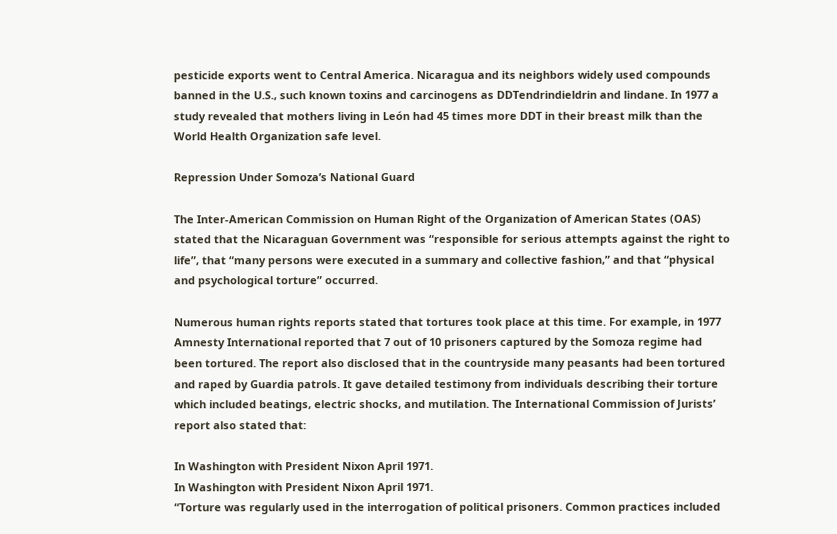pesticide exports went to Central America. Nicaragua and its neighbors widely used compounds banned in the U.S., such known toxins and carcinogens as DDTendrindieldrin and lindane. In 1977 a study revealed that mothers living in León had 45 times more DDT in their breast milk than the World Health Organization safe level.

Repression Under Somoza’s National Guard

The Inter-American Commission on Human Right of the Organization of American States (OAS) stated that the Nicaraguan Government was “responsible for serious attempts against the right to life”, that “many persons were executed in a summary and collective fashion,” and that “physical and psychological torture” occurred.

Numerous human rights reports stated that tortures took place at this time. For example, in 1977 Amnesty International reported that 7 out of 10 prisoners captured by the Somoza regime had been tortured. The report also disclosed that in the countryside many peasants had been tortured and raped by Guardia patrols. It gave detailed testimony from individuals describing their torture which included beatings, electric shocks, and mutilation. The International Commission of Jurists’ report also stated that:

In Washington with President Nixon April 1971.
In Washington with President Nixon April 1971.
“Torture was regularly used in the interrogation of political prisoners. Common practices included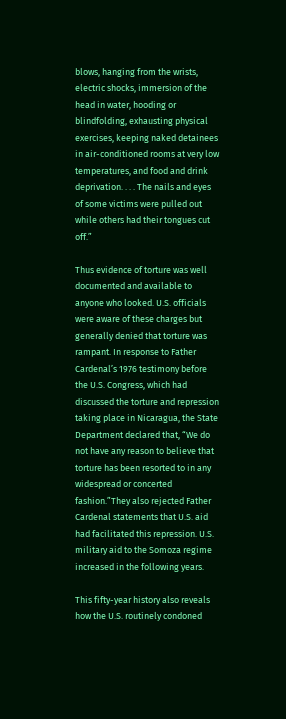blows, hanging from the wrists, electric shocks, immersion of the head in water, hooding or blindfolding, exhausting physical exercises, keeping naked detainees in air-conditioned rooms at very low temperatures, and food and drink deprivation. . . . The nails and eyes of some victims were pulled out while others had their tongues cut off.”

Thus evidence of torture was well documented and available to anyone who looked. U.S. officials were aware of these charges but generally denied that torture was rampant. In response to Father Cardenal’s 1976 testimony before the U.S. Congress, which had discussed the torture and repression taking place in Nicaragua, the State Department declared that, “We do not have any reason to believe that torture has been resorted to in any widespread or concerted fashion.”They also rejected Father Cardenal statements that U.S. aid had facilitated this repression. U.S. military aid to the Somoza regime increased in the following years.

This fifty-year history also reveals how the U.S. routinely condoned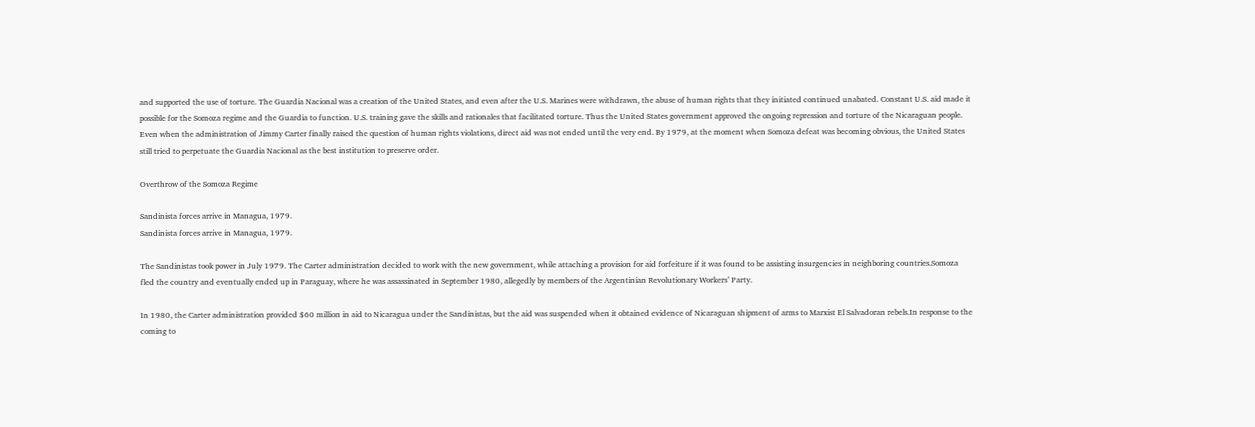and supported the use of torture. The Guardia Nacional was a creation of the United States, and even after the U.S. Marines were withdrawn, the abuse of human rights that they initiated continued unabated. Constant U.S. aid made it possible for the Somoza regime and the Guardia to function. U.S. training gave the skills and rationales that facilitated torture. Thus the United States government approved the ongoing repression and torture of the Nicaraguan people. Even when the administration of Jimmy Carter finally raised the question of human rights violations, direct aid was not ended until the very end. By 1979, at the moment when Somoza defeat was becoming obvious, the United States still tried to perpetuate the Guardia Nacional as the best institution to preserve order.

Overthrow of the Somoza Regime

Sandinista forces arrive in Managua, 1979.
Sandinista forces arrive in Managua, 1979.

The Sandinistas took power in July 1979. The Carter administration decided to work with the new government, while attaching a provision for aid forfeiture if it was found to be assisting insurgencies in neighboring countries.Somoza fled the country and eventually ended up in Paraguay, where he was assassinated in September 1980, allegedly by members of the Argentinian Revolutionary Workers’ Party.

In 1980, the Carter administration provided $60 million in aid to Nicaragua under the Sandinistas, but the aid was suspended when it obtained evidence of Nicaraguan shipment of arms to Marxist El Salvadoran rebels.In response to the coming to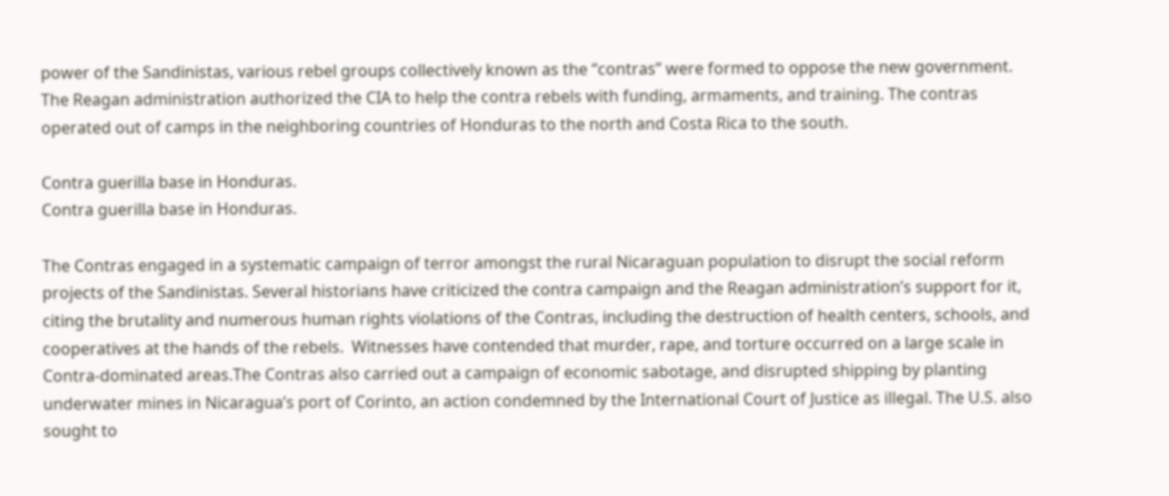power of the Sandinistas, various rebel groups collectively known as the “contras” were formed to oppose the new government. The Reagan administration authorized the CIA to help the contra rebels with funding, armaments, and training. The contras operated out of camps in the neighboring countries of Honduras to the north and Costa Rica to the south.

Contra guerilla base in Honduras.
Contra guerilla base in Honduras.

The Contras engaged in a systematic campaign of terror amongst the rural Nicaraguan population to disrupt the social reform projects of the Sandinistas. Several historians have criticized the contra campaign and the Reagan administration’s support for it, citing the brutality and numerous human rights violations of the Contras, including the destruction of health centers, schools, and cooperatives at the hands of the rebels.  Witnesses have contended that murder, rape, and torture occurred on a large scale in Contra-dominated areas.The Contras also carried out a campaign of economic sabotage, and disrupted shipping by planting underwater mines in Nicaragua’s port of Corinto, an action condemned by the International Court of Justice as illegal. The U.S. also sought to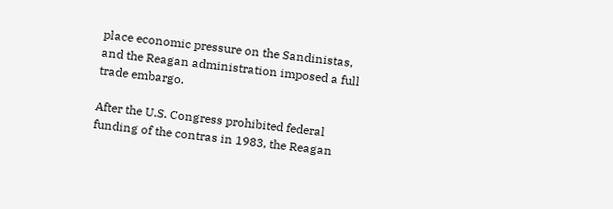place economic pressure on the Sandinistas, and the Reagan administration imposed a full trade embargo.

After the U.S. Congress prohibited federal funding of the contras in 1983, the Reagan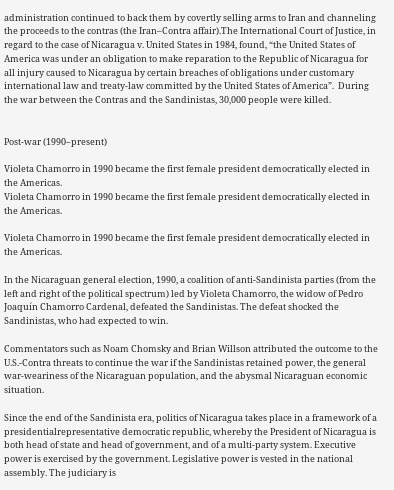administration continued to back them by covertly selling arms to Iran and channeling the proceeds to the contras (the Iran–Contra affair).The International Court of Justice, in regard to the case of Nicaragua v. United States in 1984, found, “the United States of America was under an obligation to make reparation to the Republic of Nicaragua for all injury caused to Nicaragua by certain breaches of obligations under customary international law and treaty-law committed by the United States of America”.  During the war between the Contras and the Sandinistas, 30,000 people were killed.


Post-war (1990–present)

Violeta Chamorro in 1990 became the first female president democratically elected in the Americas.
Violeta Chamorro in 1990 became the first female president democratically elected in the Americas.

Violeta Chamorro in 1990 became the first female president democratically elected in the Americas.

In the Nicaraguan general election, 1990, a coalition of anti-Sandinista parties (from the left and right of the political spectrum) led by Violeta Chamorro, the widow of Pedro Joaquín Chamorro Cardenal, defeated the Sandinistas. The defeat shocked the Sandinistas, who had expected to win.

Commentators such as Noam Chomsky and Brian Willson attributed the outcome to the U.S.-Contra threats to continue the war if the Sandinistas retained power, the general war-weariness of the Nicaraguan population, and the abysmal Nicaraguan economic situation.

Since the end of the Sandinista era, politics of Nicaragua takes place in a framework of a presidentialrepresentative democratic republic, whereby the President of Nicaragua is both head of state and head of government, and of a multi-party system. Executive power is exercised by the government. Legislative power is vested in the national assembly. The judiciary is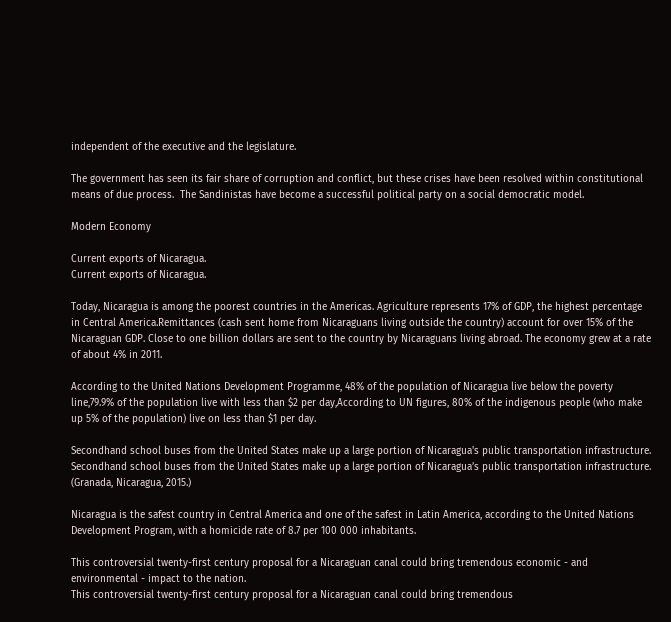independent of the executive and the legislature.

The government has seen its fair share of corruption and conflict, but these crises have been resolved within constitutional means of due process.  The Sandinistas have become a successful political party on a social democratic model.

Modern Economy

Current exports of Nicaragua.
Current exports of Nicaragua.

Today, Nicaragua is among the poorest countries in the Americas. Agriculture represents 17% of GDP, the highest percentage in Central America.Remittances (cash sent home from Nicaraguans living outside the country) account for over 15% of the Nicaraguan GDP. Close to one billion dollars are sent to the country by Nicaraguans living abroad. The economy grew at a rate of about 4% in 2011.

According to the United Nations Development Programme, 48% of the population of Nicaragua live below the poverty line,79.9% of the population live with less than $2 per day,According to UN figures, 80% of the indigenous people (who make up 5% of the population) live on less than $1 per day.

Secondhand school buses from the United States make up a large portion of Nicaragua's public transportation infrastructure.
Secondhand school buses from the United States make up a large portion of Nicaragua’s public transportation infrastructure. (Granada, Nicaragua, 2015.)

Nicaragua is the safest country in Central America and one of the safest in Latin America, according to the United Nations Development Program, with a homicide rate of 8.7 per 100 000 inhabitants.

This controversial twenty-first century proposal for a Nicaraguan canal could bring tremendous economic - and environmental - impact to the nation.
This controversial twenty-first century proposal for a Nicaraguan canal could bring tremendous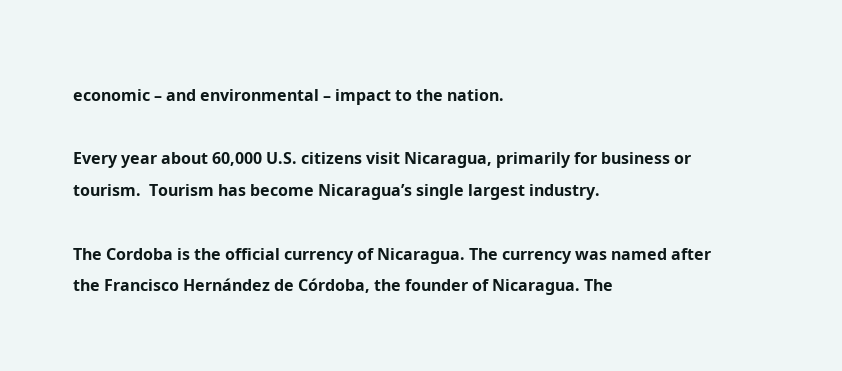economic – and environmental – impact to the nation.

Every year about 60,000 U.S. citizens visit Nicaragua, primarily for business or tourism.  Tourism has become Nicaragua’s single largest industry.

The Cordoba is the official currency of Nicaragua. The currency was named after the Francisco Hernández de Córdoba, the founder of Nicaragua. The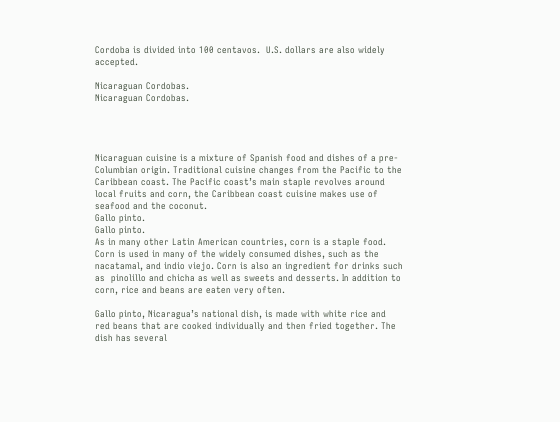Cordoba is divided into 100 centavos.  U.S. dollars are also widely accepted.

Nicaraguan Cordobas.
Nicaraguan Cordobas.




Nicaraguan cuisine is a mixture of Spanish food and dishes of a pre-Columbian origin. Traditional cuisine changes from the Pacific to the Caribbean coast. The Pacific coast’s main staple revolves around local fruits and corn, the Caribbean coast cuisine makes use of seafood and the coconut.
Gallo pinto.
Gallo pinto.
As in many other Latin American countries, corn is a staple food. Corn is used in many of the widely consumed dishes, such as the nacatamal, and indio viejo. Corn is also an ingredient for drinks such as  pinolillo and chicha as well as sweets and desserts. In addition to corn, rice and beans are eaten very often.

Gallo pinto, Nicaragua’s national dish, is made with white rice and red beans that are cooked individually and then fried together. The dish has several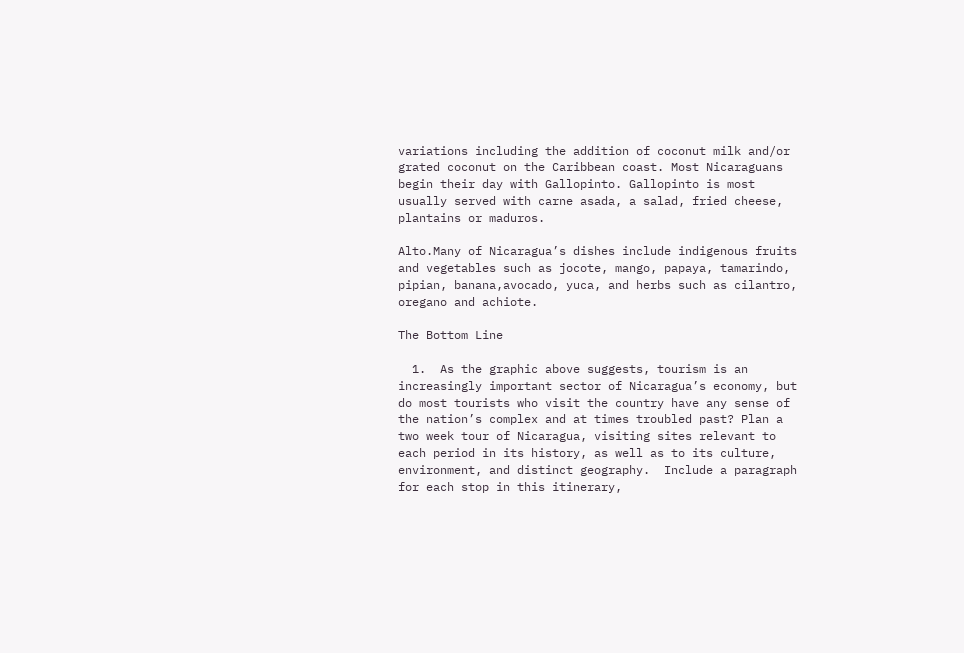variations including the addition of coconut milk and/or grated coconut on the Caribbean coast. Most Nicaraguans begin their day with Gallopinto. Gallopinto is most usually served with carne asada, a salad, fried cheese, plantains or maduros.

Alto.Many of Nicaragua’s dishes include indigenous fruits and vegetables such as jocote, mango, papaya, tamarindo, pipian, banana,avocado, yuca, and herbs such as cilantro, oregano and achiote.

The Bottom Line

  1.  As the graphic above suggests, tourism is an increasingly important sector of Nicaragua’s economy, but do most tourists who visit the country have any sense of the nation’s complex and at times troubled past? Plan a two week tour of Nicaragua, visiting sites relevant to each period in its history, as well as to its culture, environment, and distinct geography.  Include a paragraph for each stop in this itinerary,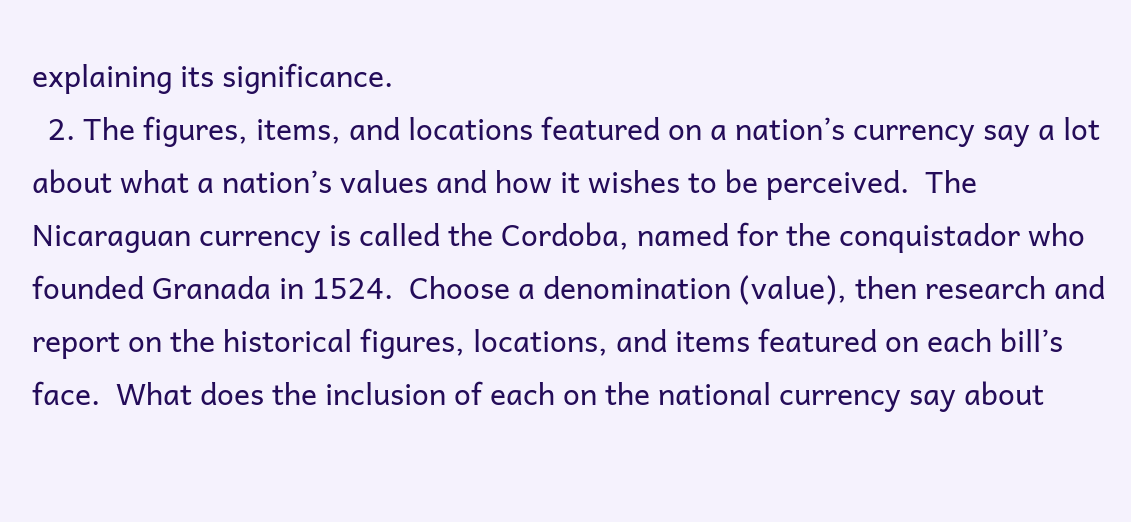explaining its significance.
  2. The figures, items, and locations featured on a nation’s currency say a lot about what a nation’s values and how it wishes to be perceived.  The Nicaraguan currency is called the Cordoba, named for the conquistador who founded Granada in 1524.  Choose a denomination (value), then research and report on the historical figures, locations, and items featured on each bill’s face.  What does the inclusion of each on the national currency say about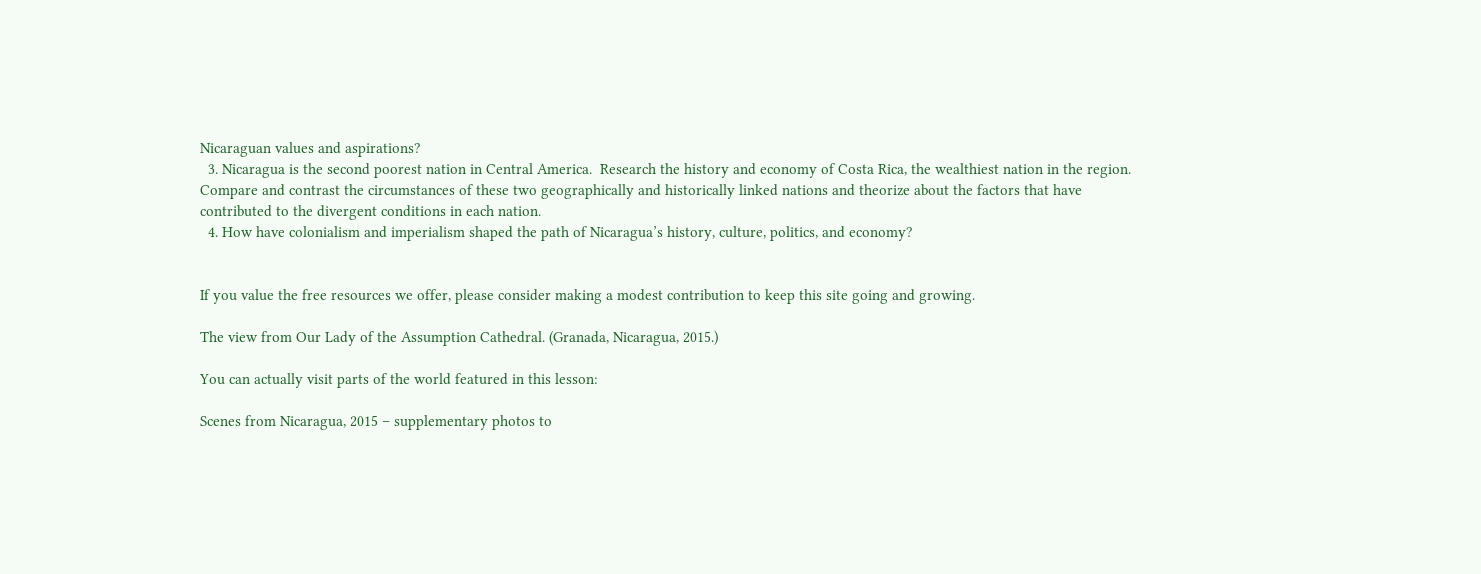Nicaraguan values and aspirations?
  3. Nicaragua is the second poorest nation in Central America.  Research the history and economy of Costa Rica, the wealthiest nation in the region.  Compare and contrast the circumstances of these two geographically and historically linked nations and theorize about the factors that have contributed to the divergent conditions in each nation.
  4. How have colonialism and imperialism shaped the path of Nicaragua’s history, culture, politics, and economy?


If you value the free resources we offer, please consider making a modest contribution to keep this site going and growing.

The view from Our Lady of the Assumption Cathedral. (Granada, Nicaragua, 2015.)

You can actually visit parts of the world featured in this lesson:

Scenes from Nicaragua, 2015 – supplementary photos to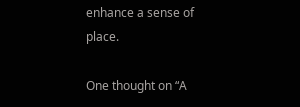enhance a sense of place.

One thought on “A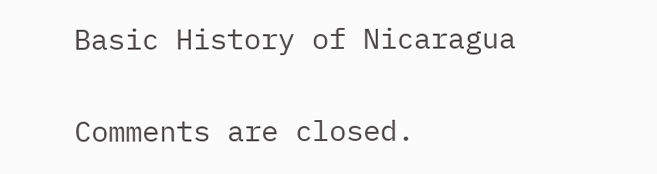Basic History of Nicaragua

Comments are closed.